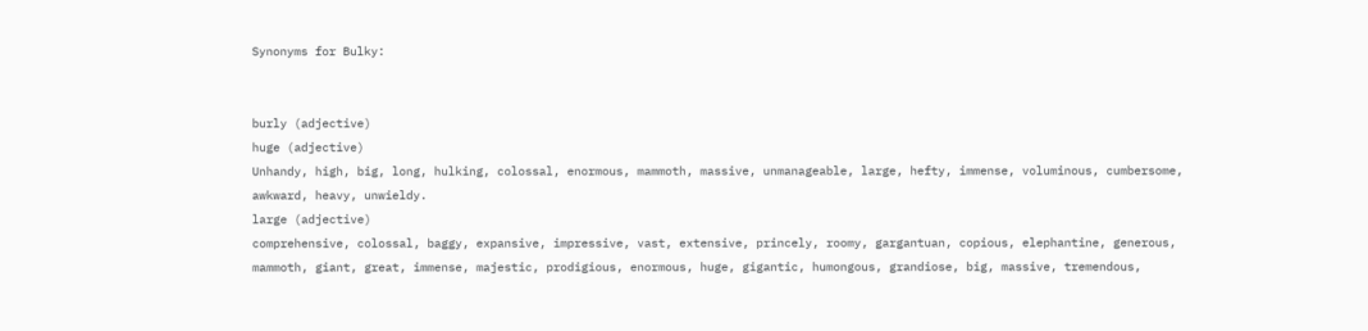Synonyms for Bulky:


burly (adjective)
huge (adjective)
Unhandy, high, big, long, hulking, colossal, enormous, mammoth, massive, unmanageable, large, hefty, immense, voluminous, cumbersome, awkward, heavy, unwieldy.
large (adjective)
comprehensive, colossal, baggy, expansive, impressive, vast, extensive, princely, roomy, gargantuan, copious, elephantine, generous, mammoth, giant, great, immense, majestic, prodigious, enormous, huge, gigantic, humongous, grandiose, big, massive, tremendous,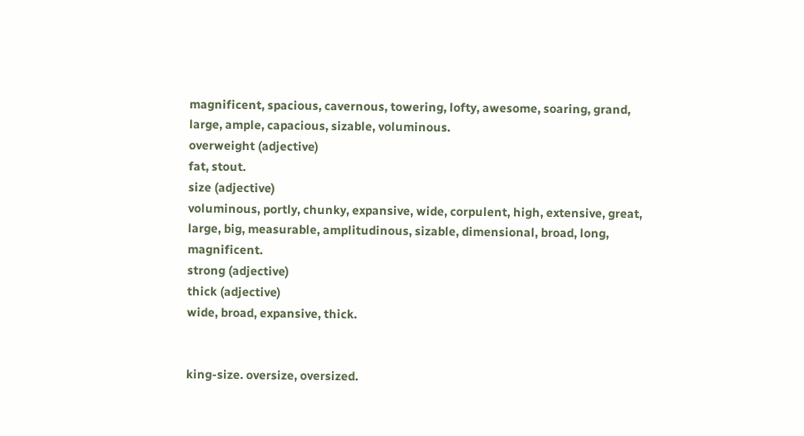magnificent, spacious, cavernous, towering, lofty, awesome, soaring, grand, large, ample, capacious, sizable, voluminous.
overweight (adjective)
fat, stout.
size (adjective)
voluminous, portly, chunky, expansive, wide, corpulent, high, extensive, great, large, big, measurable, amplitudinous, sizable, dimensional, broad, long, magnificent.
strong (adjective)
thick (adjective)
wide, broad, expansive, thick.


king-size. oversize, oversized.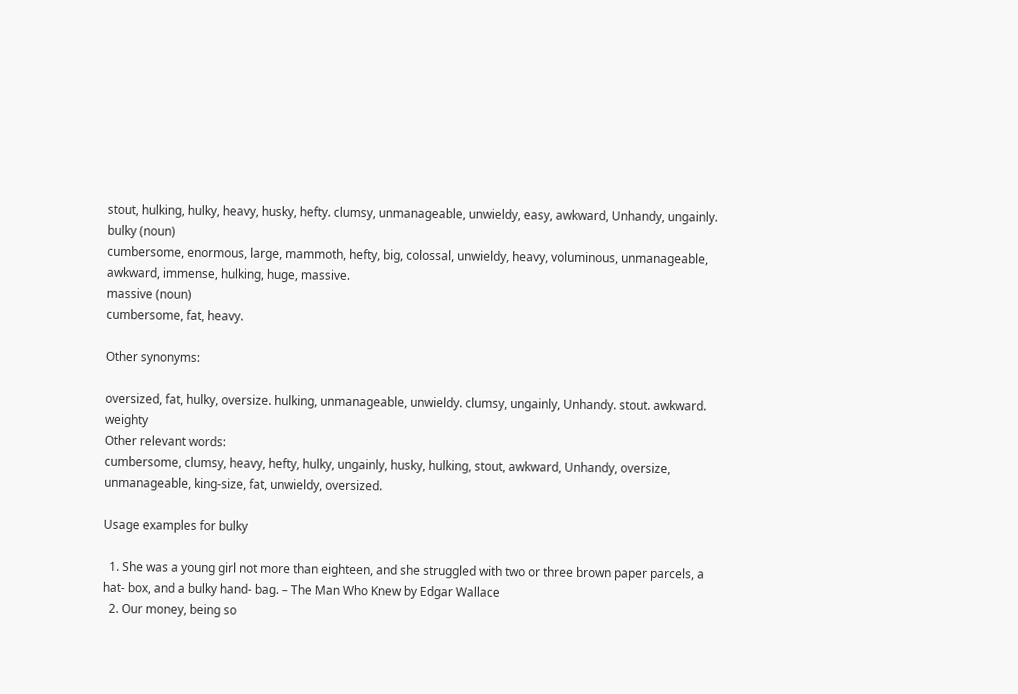stout, hulking, hulky, heavy, husky, hefty. clumsy, unmanageable, unwieldy, easy, awkward, Unhandy, ungainly. bulky (noun)
cumbersome, enormous, large, mammoth, hefty, big, colossal, unwieldy, heavy, voluminous, unmanageable, awkward, immense, hulking, huge, massive.
massive (noun)
cumbersome, fat, heavy.

Other synonyms:

oversized, fat, hulky, oversize. hulking, unmanageable, unwieldy. clumsy, ungainly, Unhandy. stout. awkward. weighty
Other relevant words:
cumbersome, clumsy, heavy, hefty, hulky, ungainly, husky, hulking, stout, awkward, Unhandy, oversize, unmanageable, king-size, fat, unwieldy, oversized.

Usage examples for bulky

  1. She was a young girl not more than eighteen, and she struggled with two or three brown paper parcels, a hat- box, and a bulky hand- bag. – The Man Who Knew by Edgar Wallace
  2. Our money, being so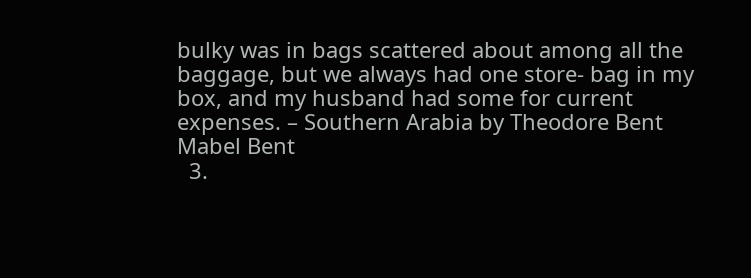bulky was in bags scattered about among all the baggage, but we always had one store- bag in my box, and my husband had some for current expenses. – Southern Arabia by Theodore Bent Mabel Bent
  3.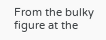From the bulky figure at the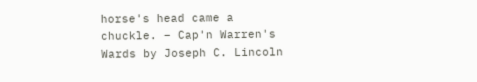horse's head came a chuckle. – Cap'n Warren's Wards by Joseph C. Lincoln